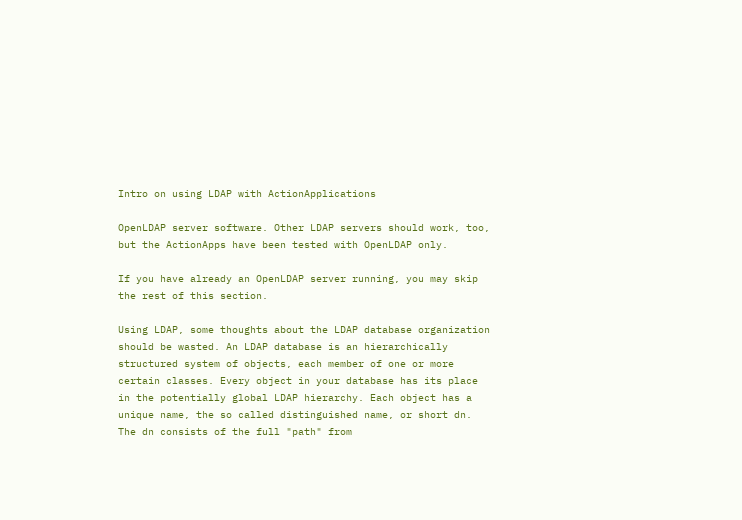Intro on using LDAP with ActionApplications

OpenLDAP server software. Other LDAP servers should work, too, but the ActionApps have been tested with OpenLDAP only.

If you have already an OpenLDAP server running, you may skip the rest of this section.

Using LDAP, some thoughts about the LDAP database organization should be wasted. An LDAP database is an hierarchically structured system of objects, each member of one or more certain classes. Every object in your database has its place in the potentially global LDAP hierarchy. Each object has a unique name, the so called distinguished name, or short dn. The dn consists of the full "path" from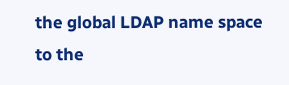the global LDAP name space to the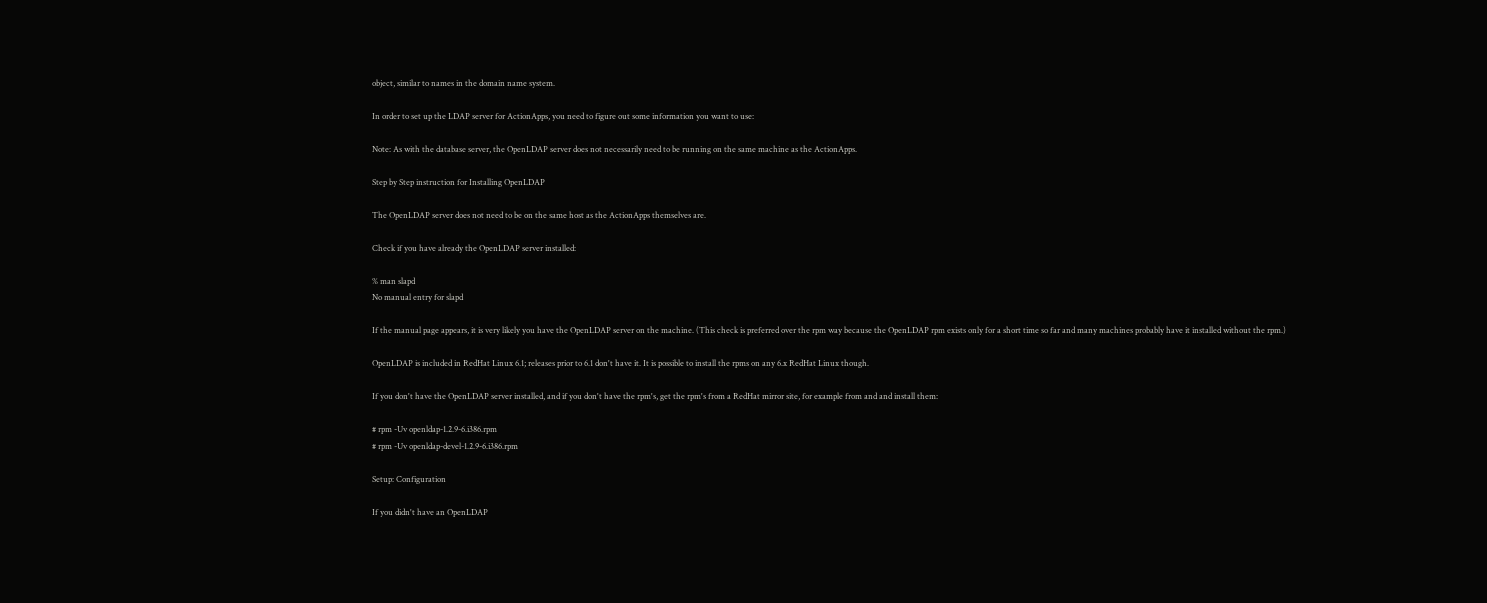object, similar to names in the domain name system.

In order to set up the LDAP server for ActionApps, you need to figure out some information you want to use:

Note: As with the database server, the OpenLDAP server does not necessarily need to be running on the same machine as the ActionApps.

Step by Step instruction for Installing OpenLDAP

The OpenLDAP server does not need to be on the same host as the ActionApps themselves are.

Check if you have already the OpenLDAP server installed:

% man slapd
No manual entry for slapd

If the manual page appears, it is very likely you have the OpenLDAP server on the machine. (This check is preferred over the rpm way because the OpenLDAP rpm exists only for a short time so far and many machines probably have it installed without the rpm.)

OpenLDAP is included in RedHat Linux 6.1; releases prior to 6.1 don't have it. It is possible to install the rpms on any 6.x RedHat Linux though.

If you don't have the OpenLDAP server installed, and if you don't have the rpm's, get the rpm's from a RedHat mirror site, for example from and and install them:

# rpm -Uv openldap-1.2.9-6.i386.rpm
# rpm -Uv openldap-devel-1.2.9-6.i386.rpm

Setup: Configuration

If you didn't have an OpenLDAP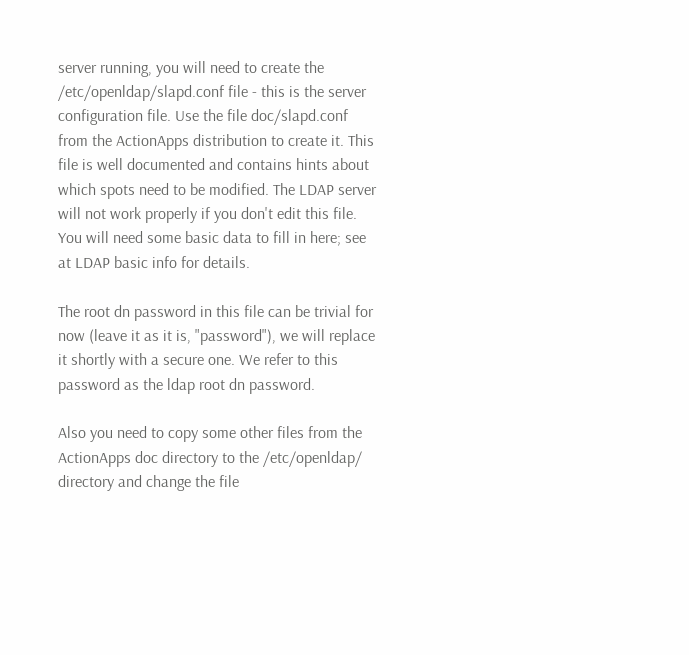server running, you will need to create the /etc/openldap/slapd.conf file - this is the server configuration file. Use the file doc/slapd.conf from the ActionApps distribution to create it. This file is well documented and contains hints about which spots need to be modified. The LDAP server will not work properly if you don't edit this file. You will need some basic data to fill in here; see at LDAP basic info for details.

The root dn password in this file can be trivial for now (leave it as it is, "password"), we will replace it shortly with a secure one. We refer to this password as the ldap root dn password.

Also you need to copy some other files from the ActionApps doc directory to the /etc/openldap/ directory and change the file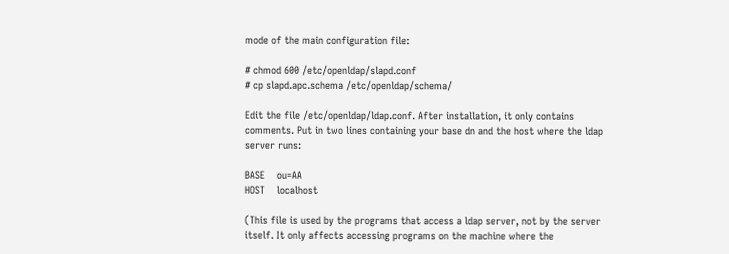mode of the main configuration file:

# chmod 600 /etc/openldap/slapd.conf
# cp slapd.apc.schema /etc/openldap/schema/

Edit the file /etc/openldap/ldap.conf. After installation, it only contains comments. Put in two lines containing your base dn and the host where the ldap server runs:

BASE    ou=AA
HOST    localhost

(This file is used by the programs that access a ldap server, not by the server itself. It only affects accessing programs on the machine where the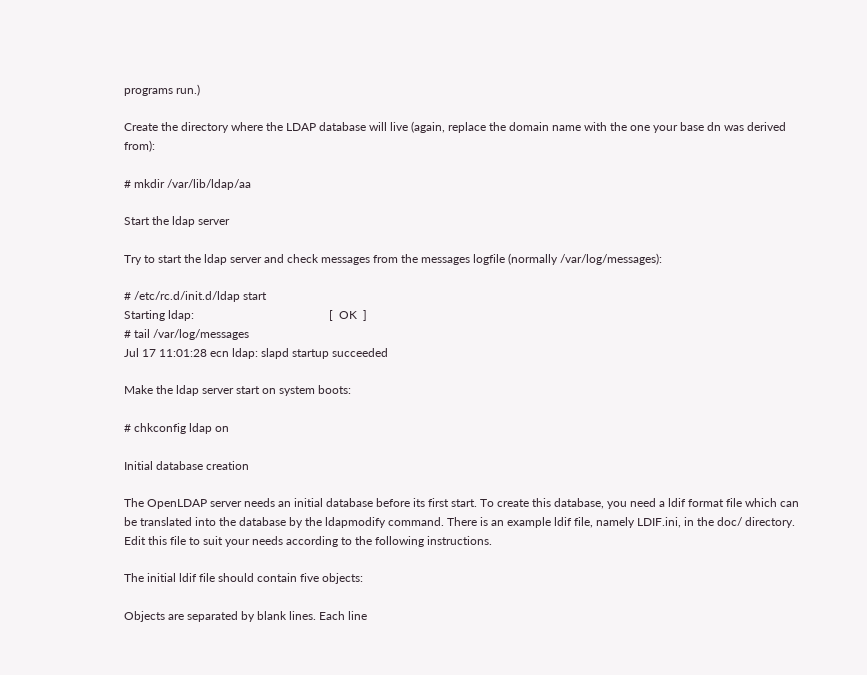programs run.)

Create the directory where the LDAP database will live (again, replace the domain name with the one your base dn was derived from):

# mkdir /var/lib/ldap/aa

Start the ldap server

Try to start the ldap server and check messages from the messages logfile (normally /var/log/messages):

# /etc/rc.d/init.d/ldap start
Starting ldap:                                             [  OK  ]
# tail /var/log/messages
Jul 17 11:01:28 ecn ldap: slapd startup succeeded

Make the ldap server start on system boots:

# chkconfig ldap on

Initial database creation

The OpenLDAP server needs an initial database before its first start. To create this database, you need a ldif format file which can be translated into the database by the ldapmodify command. There is an example ldif file, namely LDIF.ini, in the doc/ directory. Edit this file to suit your needs according to the following instructions.

The initial ldif file should contain five objects:

Objects are separated by blank lines. Each line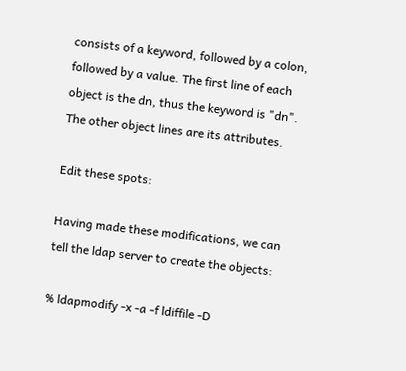consists of a keyword, followed by a colon, followed by a value. The first line of each object is the dn, thus the keyword is "dn". The other object lines are its attributes.

Edit these spots:

Having made these modifications, we can tell the ldap server to create the objects:

% ldapmodify -x -a -f ldiffile -D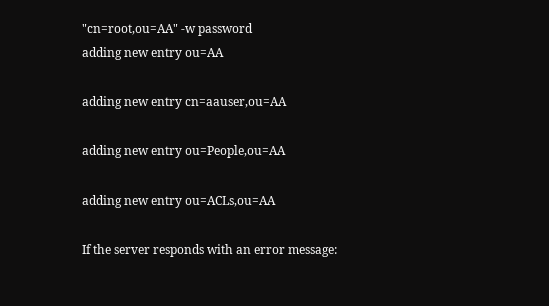"cn=root,ou=AA" -w password
adding new entry ou=AA

adding new entry cn=aauser,ou=AA

adding new entry ou=People,ou=AA

adding new entry ou=ACLs,ou=AA

If the server responds with an error message: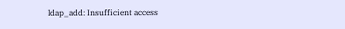ldap_add: Insufficient access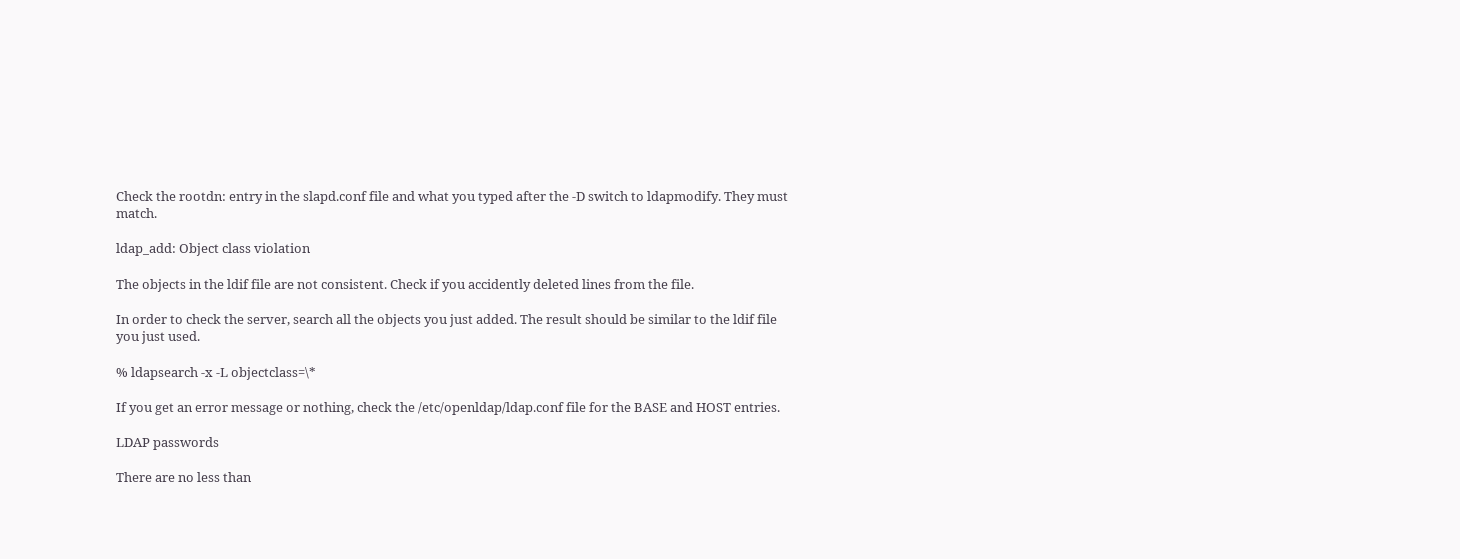Check the rootdn: entry in the slapd.conf file and what you typed after the -D switch to ldapmodify. They must match.

ldap_add: Object class violation

The objects in the ldif file are not consistent. Check if you accidently deleted lines from the file.

In order to check the server, search all the objects you just added. The result should be similar to the ldif file you just used.

% ldapsearch -x -L objectclass=\*

If you get an error message or nothing, check the /etc/openldap/ldap.conf file for the BASE and HOST entries.

LDAP passwords

There are no less than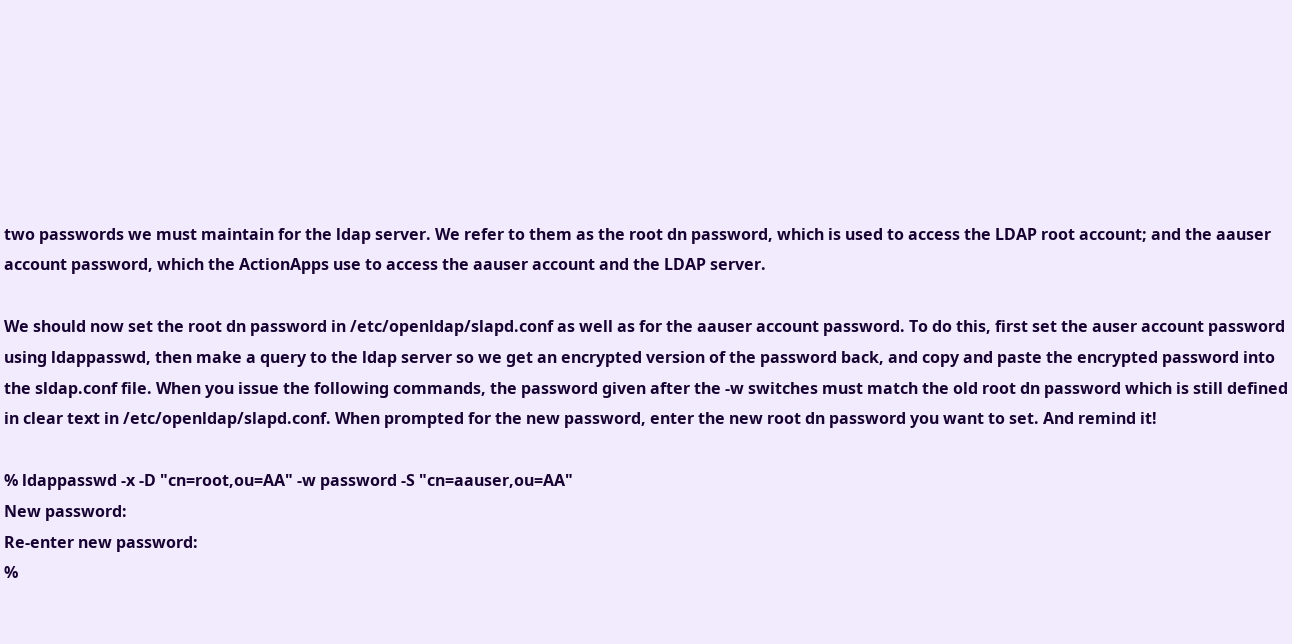two passwords we must maintain for the ldap server. We refer to them as the root dn password, which is used to access the LDAP root account; and the aauser account password, which the ActionApps use to access the aauser account and the LDAP server.

We should now set the root dn password in /etc/openldap/slapd.conf as well as for the aauser account password. To do this, first set the auser account password using ldappasswd, then make a query to the ldap server so we get an encrypted version of the password back, and copy and paste the encrypted password into the sldap.conf file. When you issue the following commands, the password given after the -w switches must match the old root dn password which is still defined in clear text in /etc/openldap/slapd.conf. When prompted for the new password, enter the new root dn password you want to set. And remind it!

% ldappasswd -x -D "cn=root,ou=AA" -w password -S "cn=aauser,ou=AA"
New password:
Re-enter new password:
%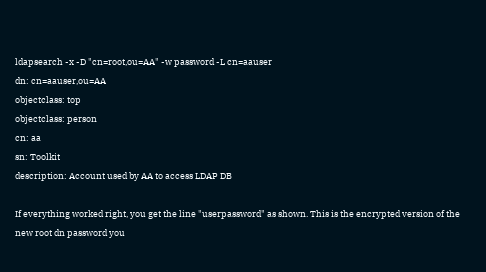ldapsearch -x -D "cn=root,ou=AA" -w password -L cn=aauser
dn: cn=aauser,ou=AA
objectclass: top
objectclass: person
cn: aa
sn: Toolkit
description: Account used by AA to access LDAP DB

If everything worked right, you get the line "userpassword" as shown. This is the encrypted version of the new root dn password you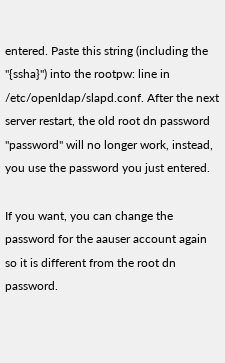entered. Paste this string (including the "{ssha}") into the rootpw: line in /etc/openldap/slapd.conf. After the next server restart, the old root dn password "password" will no longer work, instead, you use the password you just entered.

If you want, you can change the password for the aauser account again so it is different from the root dn password.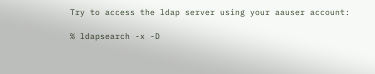Try to access the ldap server using your aauser account:

% ldapsearch -x -D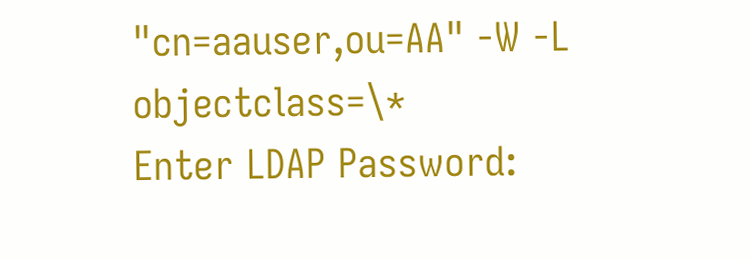"cn=aauser,ou=AA" -W -L objectclass=\*
Enter LDAP Password: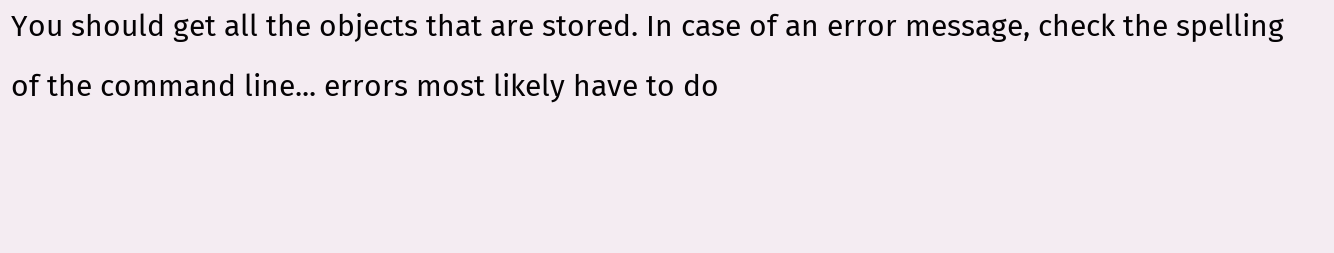You should get all the objects that are stored. In case of an error message, check the spelling of the command line... errors most likely have to do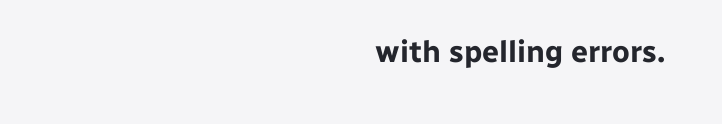with spelling errors.